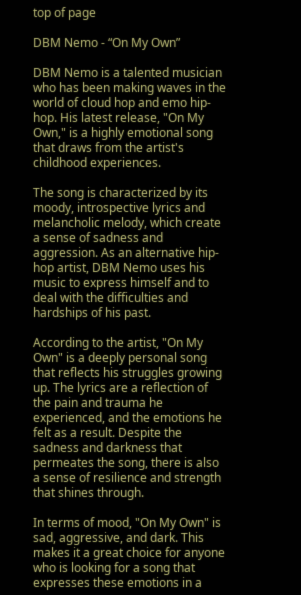top of page

DBM Nemo - “On My Own”

DBM Nemo is a talented musician who has been making waves in the world of cloud hop and emo hip-hop. His latest release, "On My Own," is a highly emotional song that draws from the artist's childhood experiences.

The song is characterized by its moody, introspective lyrics and melancholic melody, which create a sense of sadness and aggression. As an alternative hip-hop artist, DBM Nemo uses his music to express himself and to deal with the difficulties and hardships of his past.

According to the artist, "On My Own" is a deeply personal song that reflects his struggles growing up. The lyrics are a reflection of the pain and trauma he experienced, and the emotions he felt as a result. Despite the sadness and darkness that permeates the song, there is also a sense of resilience and strength that shines through.

In terms of mood, "On My Own" is sad, aggressive, and dark. This makes it a great choice for anyone who is looking for a song that expresses these emotions in a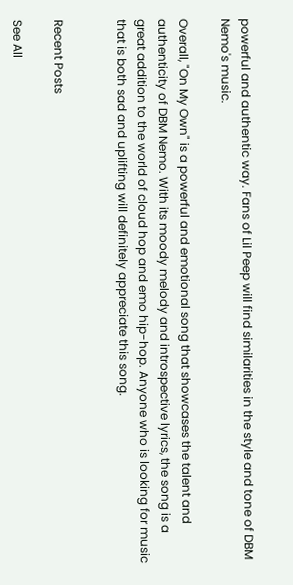powerful and authentic way. Fans of Lil Peep will find similarities in the style and tone of DBM Nemo's music.

Overall, "On My Own" is a powerful and emotional song that showcases the talent and authenticity of DBM Nemo. With its moody melody and introspective lyrics, the song is a great addition to the world of cloud hop and emo hip-hop. Anyone who is looking for music that is both sad and uplifting will definitely appreciate this song.


Recent Posts

See All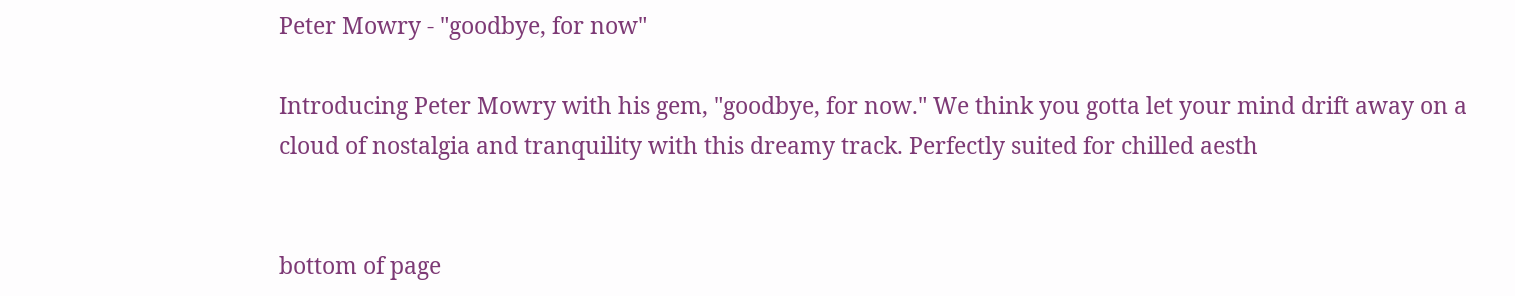Peter Mowry - "goodbye, for now"

Introducing Peter Mowry with his gem, "goodbye, for now." We think you gotta let your mind drift away on a cloud of nostalgia and tranquility with this dreamy track. Perfectly suited for chilled aesth


bottom of page